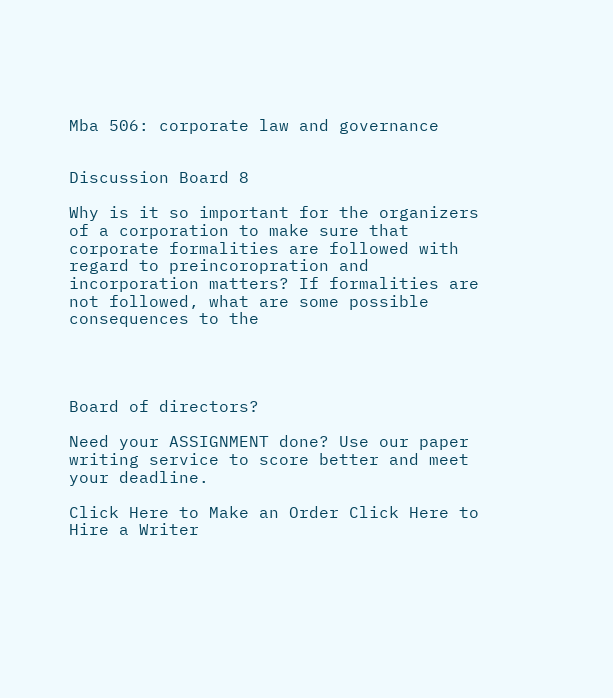Mba 506: corporate law and governance


Discussion Board 8

Why is it so important for the organizers of a corporation to make sure that corporate formalities are followed with regard to preincoropration and incorporation matters? If formalities are not followed, what are some possible consequences to the




Board of directors?

Need your ASSIGNMENT done? Use our paper writing service to score better and meet your deadline.

Click Here to Make an Order Click Here to Hire a Writer